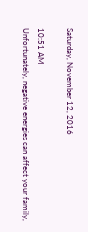Saturday, November 12, 2016

10:51 AM
Unfortunately, negative energies can affect your family,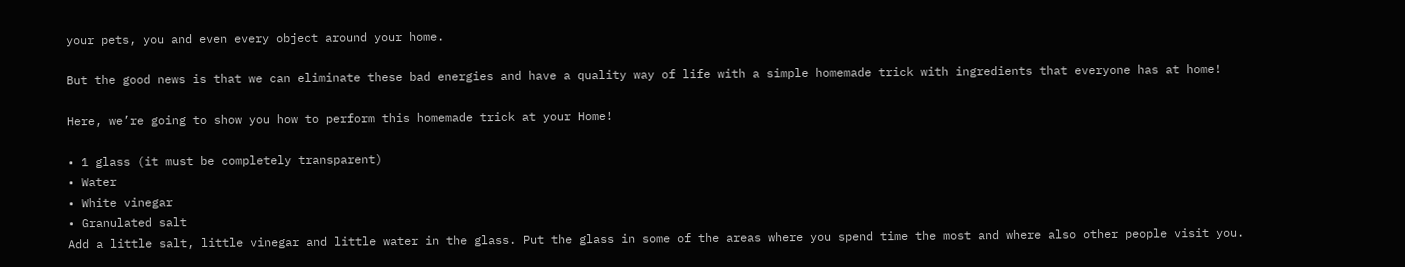your pets, you and even every object around your home.

But the good news is that we can eliminate these bad energies and have a quality way of life with a simple homemade trick with ingredients that everyone has at home!

Here, we’re going to show you how to perform this homemade trick at your Home!

• 1 glass (it must be completely transparent)
• Water
• White vinegar
• Granulated salt
Add a little salt, little vinegar and little water in the glass. Put the glass in some of the areas where you spend time the most and where also other people visit you.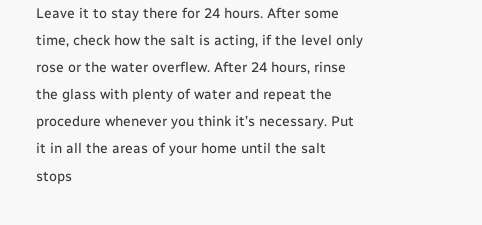Leave it to stay there for 24 hours. After some time, check how the salt is acting, if the level only rose or the water overflew. After 24 hours, rinse the glass with plenty of water and repeat the procedure whenever you think it’s necessary. Put it in all the areas of your home until the salt stops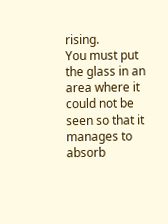rising.
You must put the glass in an area where it could not be seen so that it manages to absorb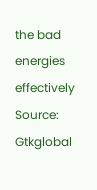the bad energies effectively
Source: Gtkglobal